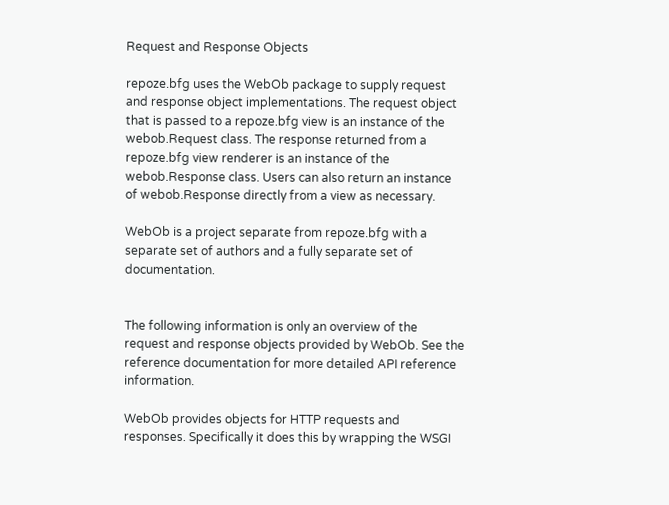Request and Response Objects

repoze.bfg uses the WebOb package to supply request and response object implementations. The request object that is passed to a repoze.bfg view is an instance of the webob.Request class. The response returned from a repoze.bfg view renderer is an instance of the webob.Response class. Users can also return an instance of webob.Response directly from a view as necessary.

WebOb is a project separate from repoze.bfg with a separate set of authors and a fully separate set of documentation.


The following information is only an overview of the request and response objects provided by WebOb. See the reference documentation for more detailed API reference information.

WebOb provides objects for HTTP requests and responses. Specifically it does this by wrapping the WSGI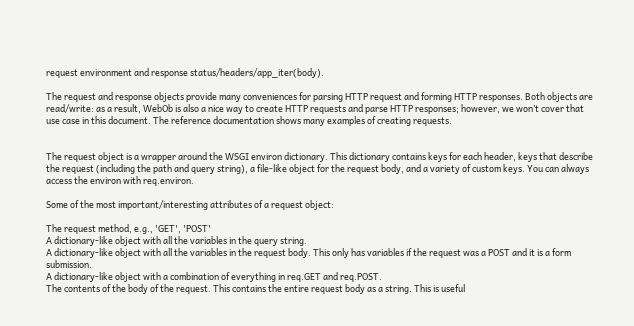request environment and response status/headers/app_iter(body).

The request and response objects provide many conveniences for parsing HTTP request and forming HTTP responses. Both objects are read/write: as a result, WebOb is also a nice way to create HTTP requests and parse HTTP responses; however, we won’t cover that use case in this document. The reference documentation shows many examples of creating requests.


The request object is a wrapper around the WSGI environ dictionary. This dictionary contains keys for each header, keys that describe the request (including the path and query string), a file-like object for the request body, and a variety of custom keys. You can always access the environ with req.environ.

Some of the most important/interesting attributes of a request object:

The request method, e.g., 'GET', 'POST'
A dictionary-like object with all the variables in the query string.
A dictionary-like object with all the variables in the request body. This only has variables if the request was a POST and it is a form submission.
A dictionary-like object with a combination of everything in req.GET and req.POST.
The contents of the body of the request. This contains the entire request body as a string. This is useful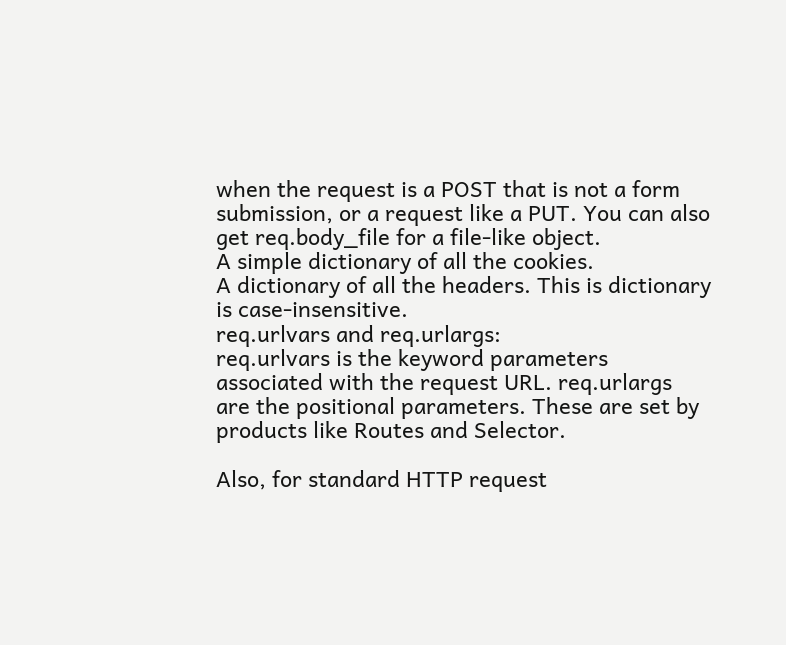when the request is a POST that is not a form submission, or a request like a PUT. You can also get req.body_file for a file-like object.
A simple dictionary of all the cookies.
A dictionary of all the headers. This is dictionary is case-insensitive.
req.urlvars and req.urlargs:
req.urlvars is the keyword parameters associated with the request URL. req.urlargs are the positional parameters. These are set by products like Routes and Selector.

Also, for standard HTTP request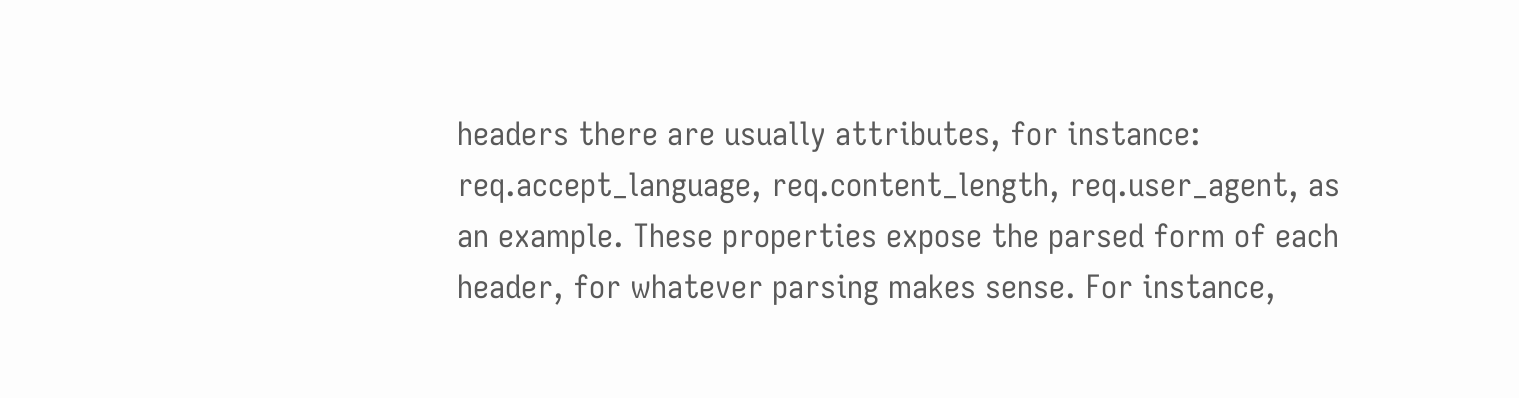headers there are usually attributes, for instance: req.accept_language, req.content_length, req.user_agent, as an example. These properties expose the parsed form of each header, for whatever parsing makes sense. For instance,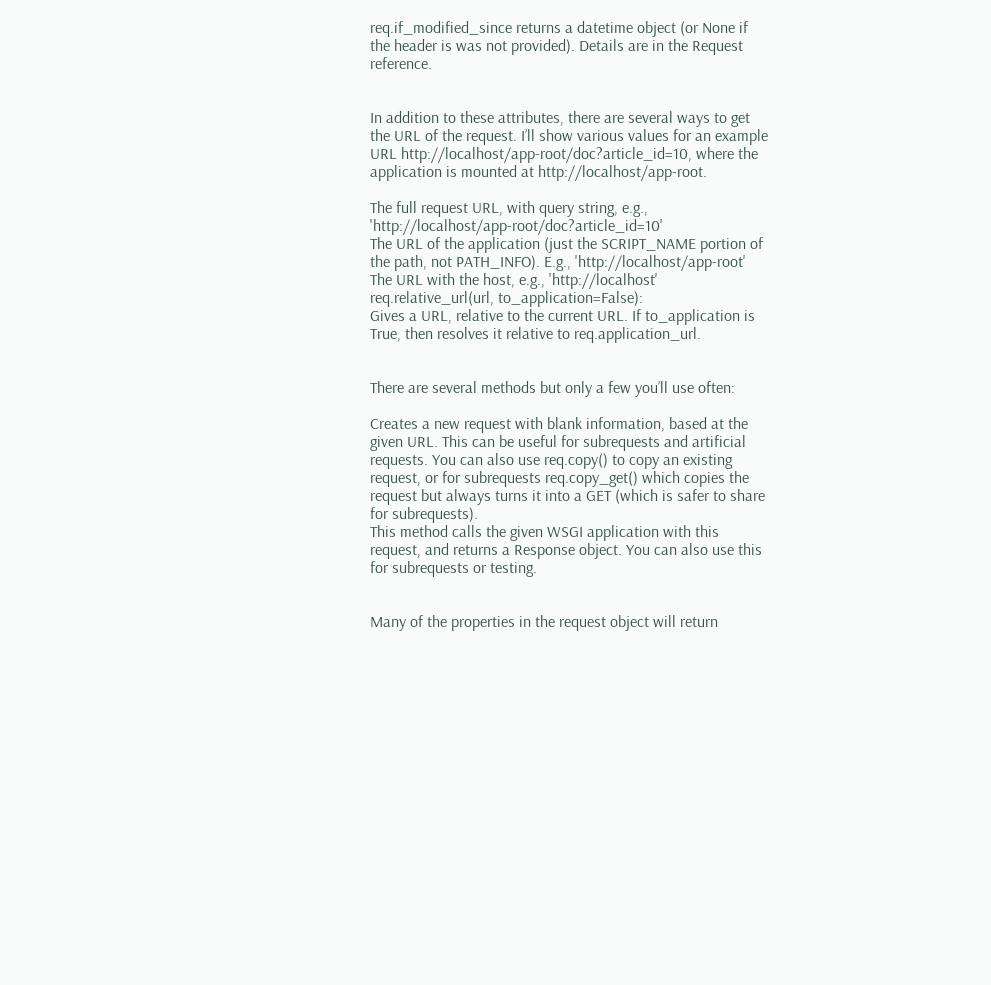req.if_modified_since returns a datetime object (or None if the header is was not provided). Details are in the Request reference.


In addition to these attributes, there are several ways to get the URL of the request. I’ll show various values for an example URL http://localhost/app-root/doc?article_id=10, where the application is mounted at http://localhost/app-root.

The full request URL, with query string, e.g., 'http://localhost/app-root/doc?article_id=10'
The URL of the application (just the SCRIPT_NAME portion of the path, not PATH_INFO). E.g., 'http://localhost/app-root'
The URL with the host, e.g., 'http://localhost'
req.relative_url(url, to_application=False):
Gives a URL, relative to the current URL. If to_application is True, then resolves it relative to req.application_url.


There are several methods but only a few you’ll use often:

Creates a new request with blank information, based at the given URL. This can be useful for subrequests and artificial requests. You can also use req.copy() to copy an existing request, or for subrequests req.copy_get() which copies the request but always turns it into a GET (which is safer to share for subrequests).
This method calls the given WSGI application with this request, and returns a Response object. You can also use this for subrequests or testing.


Many of the properties in the request object will return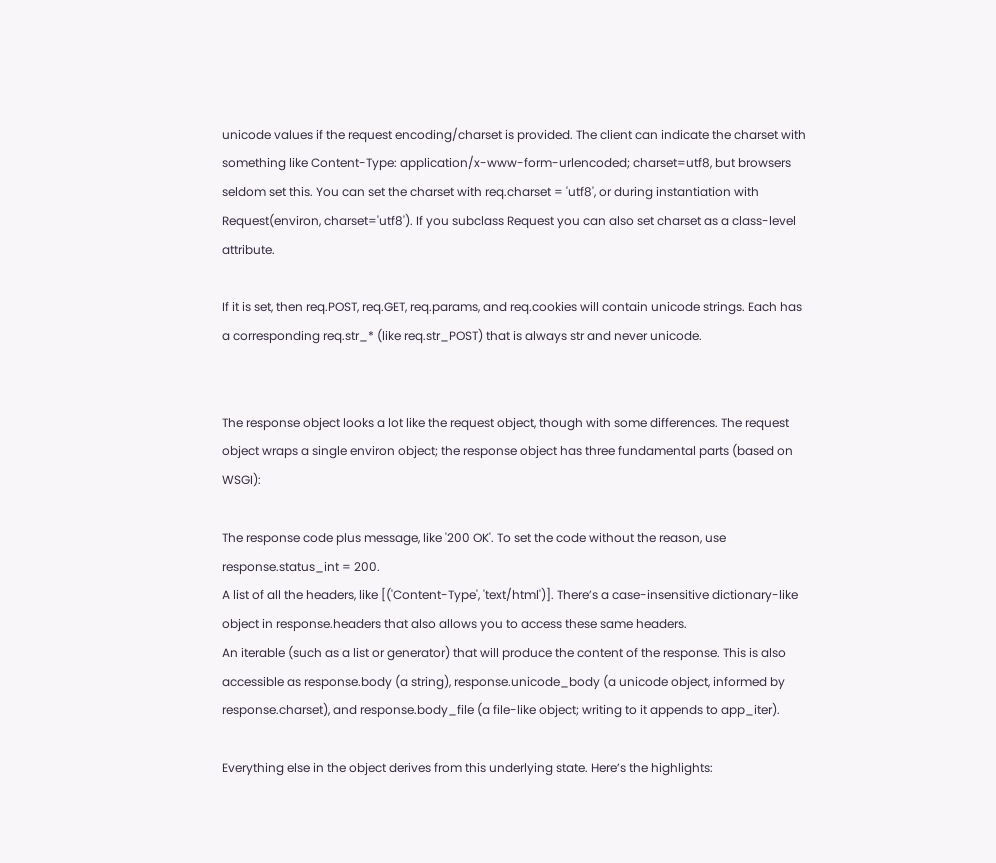unicode values if the request encoding/charset is provided. The client can indicate the charset with something like Content-Type: application/x-www-form-urlencoded; charset=utf8, but browsers seldom set this. You can set the charset with req.charset = 'utf8', or during instantiation with Request(environ, charset='utf8'). If you subclass Request you can also set charset as a class-level attribute.

If it is set, then req.POST, req.GET, req.params, and req.cookies will contain unicode strings. Each has a corresponding req.str_* (like req.str_POST) that is always str and never unicode.


The response object looks a lot like the request object, though with some differences. The request object wraps a single environ object; the response object has three fundamental parts (based on WSGI):

The response code plus message, like '200 OK'. To set the code without the reason, use response.status_int = 200.
A list of all the headers, like [('Content-Type', 'text/html')]. There’s a case-insensitive dictionary-like object in response.headers that also allows you to access these same headers.
An iterable (such as a list or generator) that will produce the content of the response. This is also accessible as response.body (a string), response.unicode_body (a unicode object, informed by response.charset), and response.body_file (a file-like object; writing to it appends to app_iter).

Everything else in the object derives from this underlying state. Here’s the highlights: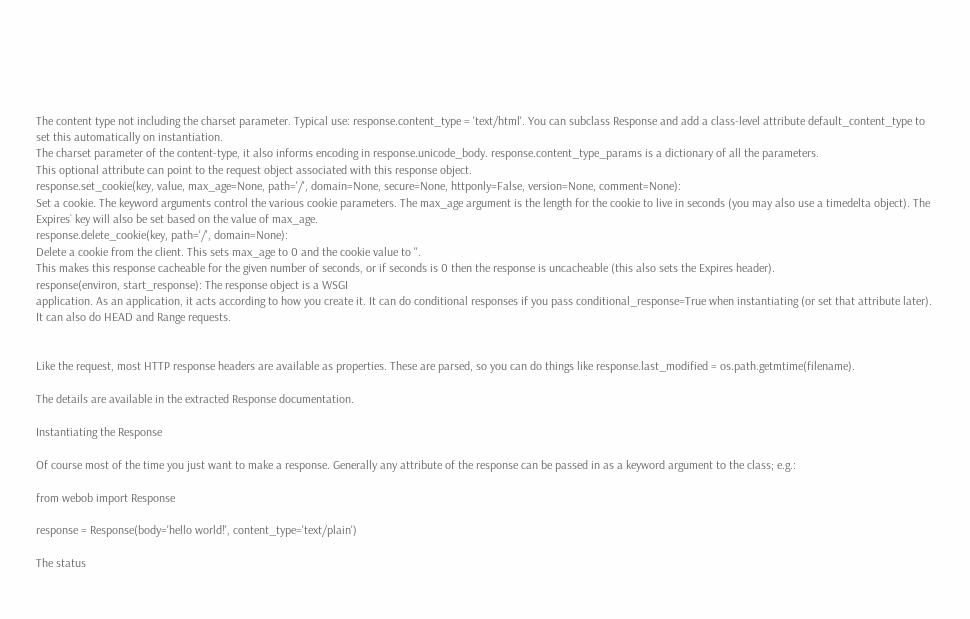The content type not including the charset parameter. Typical use: response.content_type = 'text/html'. You can subclass Response and add a class-level attribute default_content_type to set this automatically on instantiation.
The charset parameter of the content-type, it also informs encoding in response.unicode_body. response.content_type_params is a dictionary of all the parameters.
This optional attribute can point to the request object associated with this response object.
response.set_cookie(key, value, max_age=None, path='/', domain=None, secure=None, httponly=False, version=None, comment=None):
Set a cookie. The keyword arguments control the various cookie parameters. The max_age argument is the length for the cookie to live in seconds (you may also use a timedelta object). The Expires` key will also be set based on the value of max_age.
response.delete_cookie(key, path='/', domain=None):
Delete a cookie from the client. This sets max_age to 0 and the cookie value to ''.
This makes this response cacheable for the given number of seconds, or if seconds is 0 then the response is uncacheable (this also sets the Expires header).
response(environ, start_response): The response object is a WSGI
application. As an application, it acts according to how you create it. It can do conditional responses if you pass conditional_response=True when instantiating (or set that attribute later). It can also do HEAD and Range requests.


Like the request, most HTTP response headers are available as properties. These are parsed, so you can do things like response.last_modified = os.path.getmtime(filename).

The details are available in the extracted Response documentation.

Instantiating the Response

Of course most of the time you just want to make a response. Generally any attribute of the response can be passed in as a keyword argument to the class; e.g.:

from webob import Response

response = Response(body='hello world!', content_type='text/plain')

The status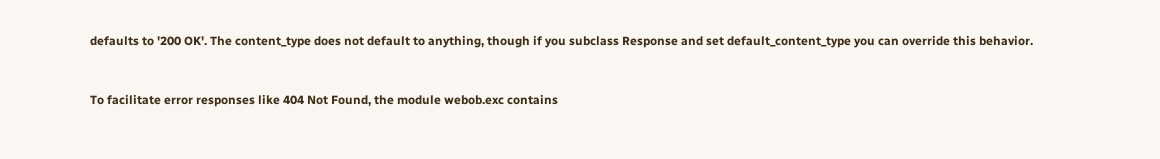defaults to '200 OK'. The content_type does not default to anything, though if you subclass Response and set default_content_type you can override this behavior.


To facilitate error responses like 404 Not Found, the module webob.exc contains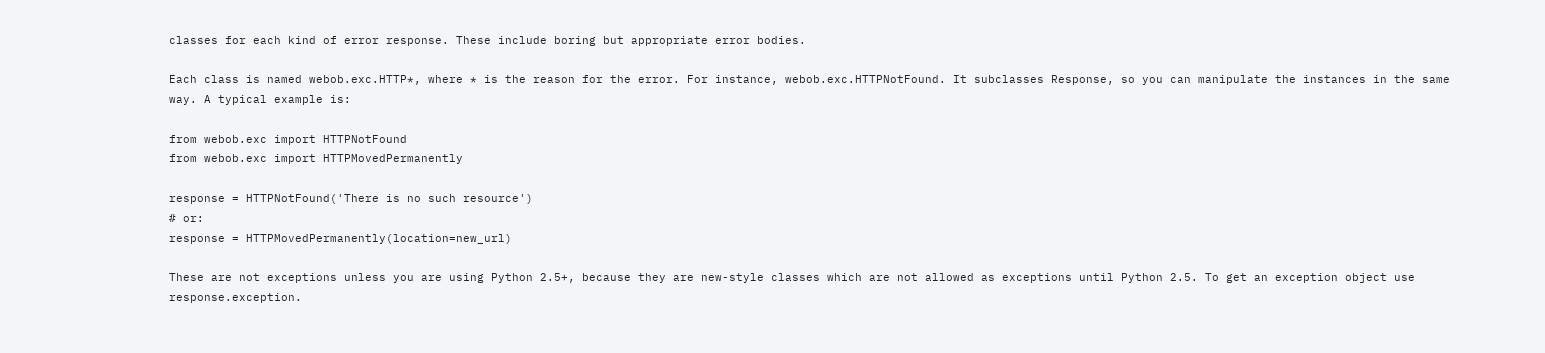classes for each kind of error response. These include boring but appropriate error bodies.

Each class is named webob.exc.HTTP*, where * is the reason for the error. For instance, webob.exc.HTTPNotFound. It subclasses Response, so you can manipulate the instances in the same way. A typical example is:

from webob.exc import HTTPNotFound
from webob.exc import HTTPMovedPermanently

response = HTTPNotFound('There is no such resource')
# or:
response = HTTPMovedPermanently(location=new_url)

These are not exceptions unless you are using Python 2.5+, because they are new-style classes which are not allowed as exceptions until Python 2.5. To get an exception object use response.exception.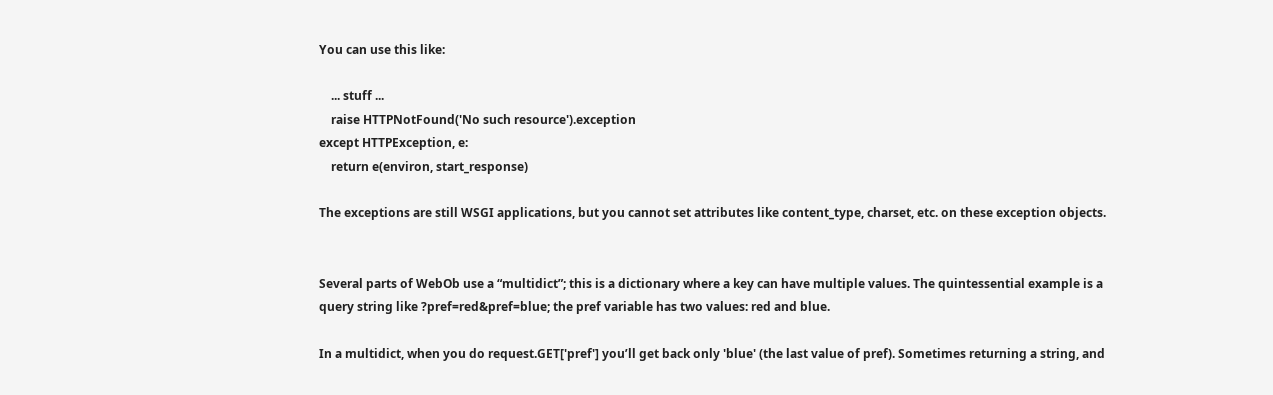You can use this like:

    ... stuff ...
    raise HTTPNotFound('No such resource').exception
except HTTPException, e:
    return e(environ, start_response)

The exceptions are still WSGI applications, but you cannot set attributes like content_type, charset, etc. on these exception objects.


Several parts of WebOb use a “multidict”; this is a dictionary where a key can have multiple values. The quintessential example is a query string like ?pref=red&pref=blue; the pref variable has two values: red and blue.

In a multidict, when you do request.GET['pref'] you’ll get back only 'blue' (the last value of pref). Sometimes returning a string, and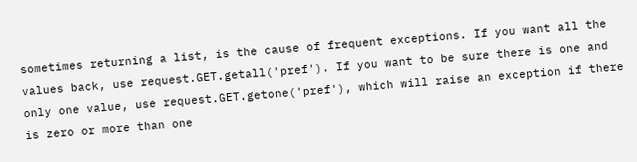sometimes returning a list, is the cause of frequent exceptions. If you want all the values back, use request.GET.getall('pref'). If you want to be sure there is one and only one value, use request.GET.getone('pref'), which will raise an exception if there is zero or more than one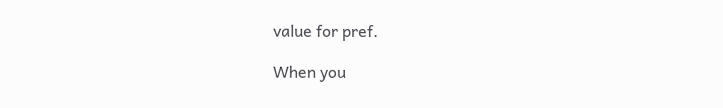value for pref.

When you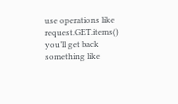use operations like request.GET.items() you’ll get back something like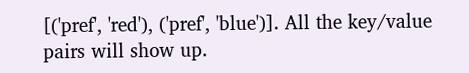[('pref', 'red'), ('pref', 'blue')]. All the key/value pairs will show up.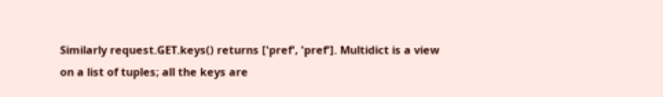Similarly request.GET.keys() returns ['pref', 'pref']. Multidict is a view on a list of tuples; all the keys are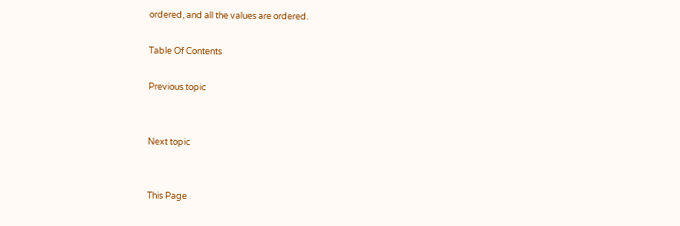ordered, and all the values are ordered.

Table Of Contents

Previous topic


Next topic


This Page